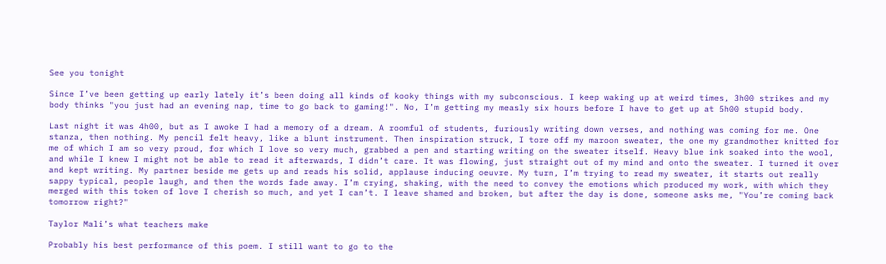See you tonight

Since I’ve been getting up early lately it’s been doing all kinds of kooky things with my subconscious. I keep waking up at weird times, 3h00 strikes and my body thinks "you just had an evening nap, time to go back to gaming!". No, I’m getting my measly six hours before I have to get up at 5h00 stupid body.

Last night it was 4h00, but as I awoke I had a memory of a dream. A roomful of students, furiously writing down verses, and nothing was coming for me. One stanza, then nothing. My pencil felt heavy, like a blunt instrument. Then inspiration struck, I tore off my maroon sweater, the one my grandmother knitted for me of which I am so very proud, for which I love so very much, grabbed a pen and starting writing on the sweater itself. Heavy blue ink soaked into the wool, and while I knew I might not be able to read it afterwards, I didn’t care. It was flowing, just straight out of my mind and onto the sweater. I turned it over and kept writing. My partner beside me gets up and reads his solid, applause inducing oeuvre. My turn, I’m trying to read my sweater, it starts out really sappy typical, people laugh, and then the words fade away. I’m crying, shaking, with the need to convey the emotions which produced my work, with which they merged with this token of love I cherish so much, and yet I can’t. I leave shamed and broken, but after the day is done, someone asks me, "You’re coming back tomorrow right?"

Taylor Mali’s what teachers make

Probably his best performance of this poem. I still want to go to the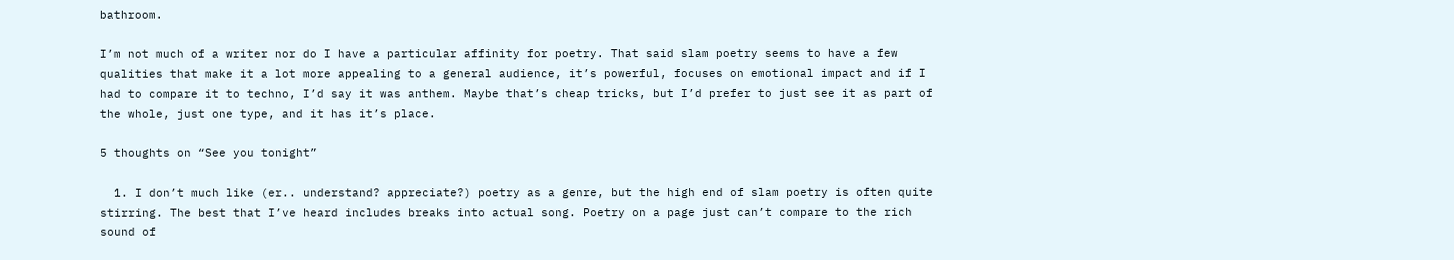bathroom.

I’m not much of a writer nor do I have a particular affinity for poetry. That said slam poetry seems to have a few qualities that make it a lot more appealing to a general audience, it’s powerful, focuses on emotional impact and if I had to compare it to techno, I’d say it was anthem. Maybe that’s cheap tricks, but I’d prefer to just see it as part of the whole, just one type, and it has it’s place.

5 thoughts on “See you tonight”

  1. I don’t much like (er.. understand? appreciate?) poetry as a genre, but the high end of slam poetry is often quite stirring. The best that I’ve heard includes breaks into actual song. Poetry on a page just can’t compare to the rich sound of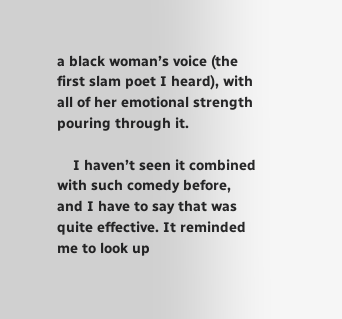a black woman’s voice (the first slam poet I heard), with all of her emotional strength pouring through it.

    I haven’t seen it combined with such comedy before, and I have to say that was quite effective. It reminded me to look up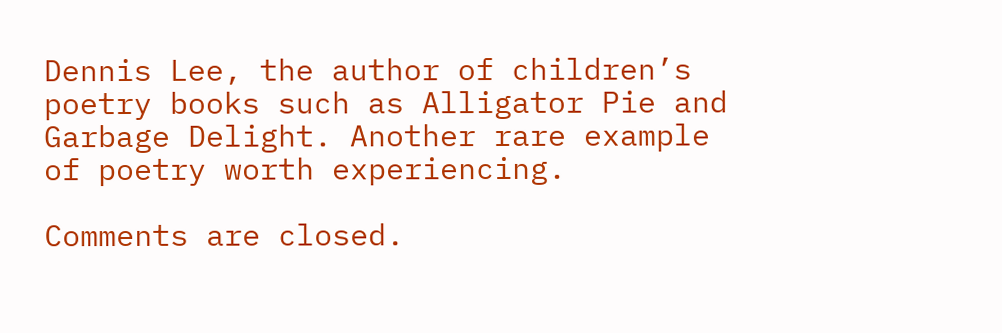Dennis Lee, the author of children’s poetry books such as Alligator Pie and Garbage Delight. Another rare example of poetry worth experiencing.

Comments are closed.